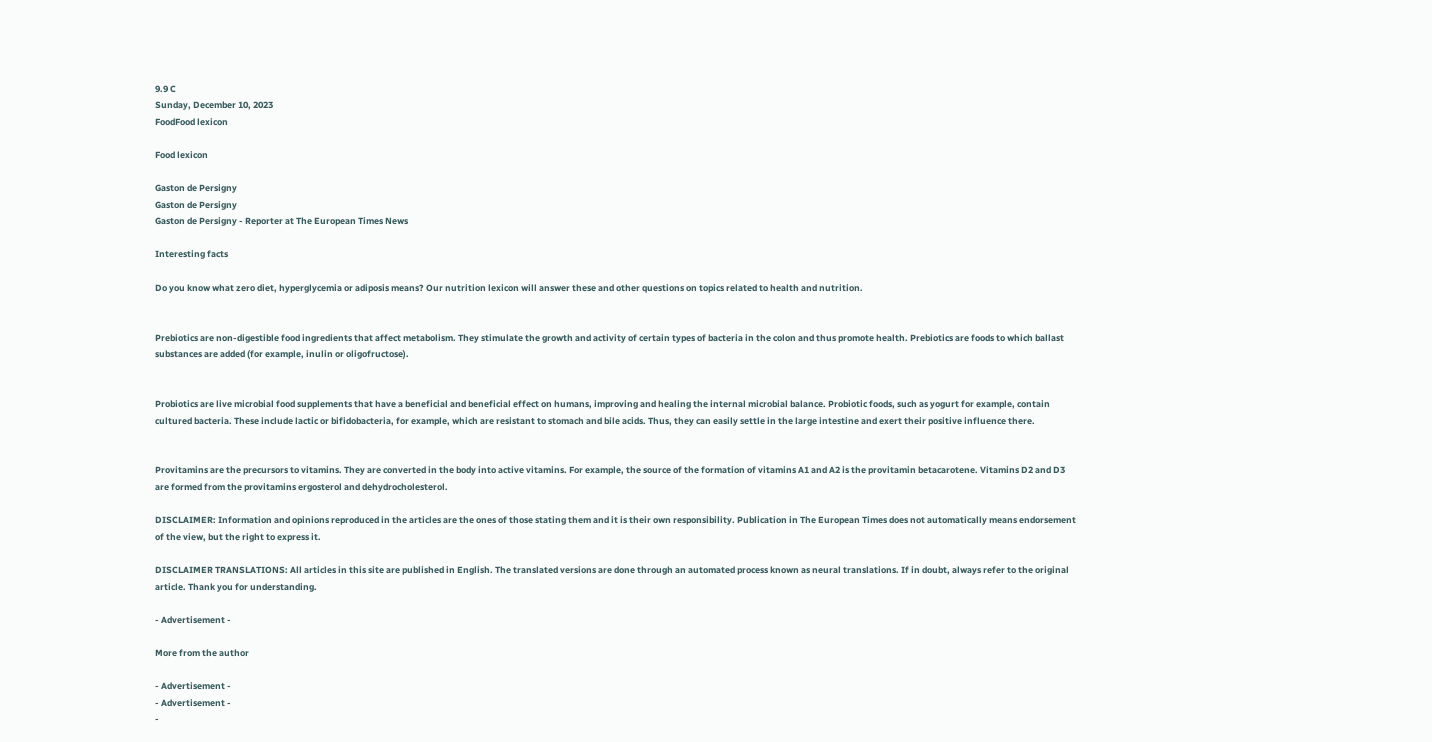9.9 C
Sunday, December 10, 2023
FoodFood lexicon

Food lexicon

Gaston de Persigny
Gaston de Persigny
Gaston de Persigny - Reporter at The European Times News

Interesting facts

Do you know what zero diet, hyperglycemia or adiposis means? Our nutrition lexicon will answer these and other questions on topics related to health and nutrition.


Prebiotics are non-digestible food ingredients that affect metabolism. They stimulate the growth and activity of certain types of bacteria in the colon and thus promote health. Prebiotics are foods to which ballast substances are added (for example, inulin or oligofructose).


Probiotics are live microbial food supplements that have a beneficial and beneficial effect on humans, improving and healing the internal microbial balance. Probiotic foods, such as yogurt for example, contain cultured bacteria. These include lactic or bifidobacteria, for example, which are resistant to stomach and bile acids. Thus, they can easily settle in the large intestine and exert their positive influence there.


Provitamins are the precursors to vitamins. They are converted in the body into active vitamins. For example, the source of the formation of vitamins A1 and A2 is the provitamin betacarotene. Vitamins D2 and D3 are formed from the provitamins ergosterol and dehydrocholesterol.

DISCLAIMER: Information and opinions reproduced in the articles are the ones of those stating them and it is their own responsibility. Publication in The European Times does not automatically means endorsement of the view, but the right to express it.

DISCLAIMER TRANSLATIONS: All articles in this site are published in English. The translated versions are done through an automated process known as neural translations. If in doubt, always refer to the original article. Thank you for understanding.

- Advertisement -

More from the author

- Advertisement -
- Advertisement -
-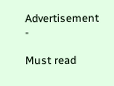Advertisement -

Must read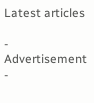Latest articles

- Advertisement -